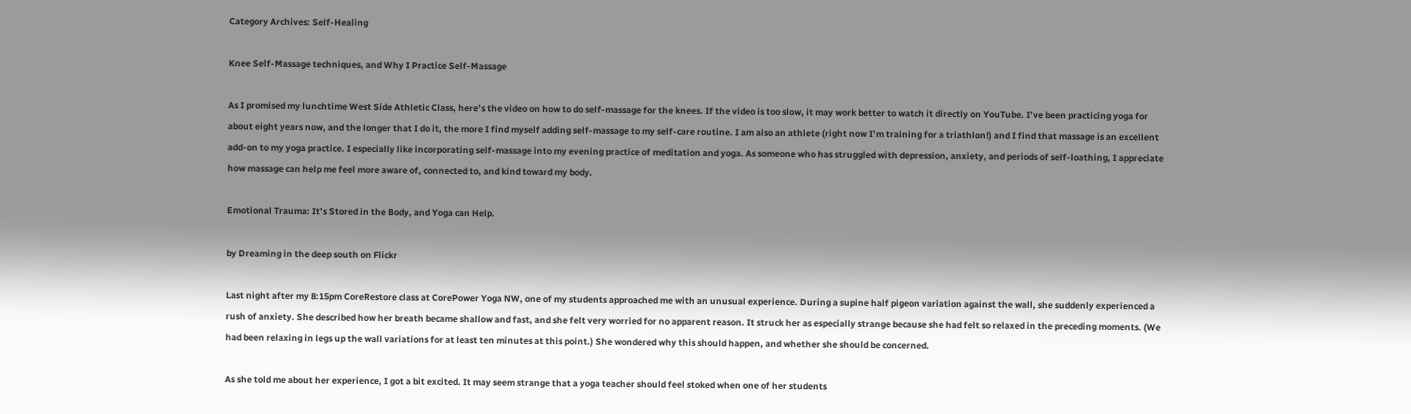Category Archives: Self-Healing

Knee Self-Massage techniques, and Why I Practice Self-Massage

As I promised my lunchtime West Side Athletic Class, here’s the video on how to do self-massage for the knees. If the video is too slow, it may work better to watch it directly on YouTube. I’ve been practicing yoga for about eight years now, and the longer that I do it, the more I find myself adding self-massage to my self-care routine. I am also an athlete (right now I’m training for a triathlon!) and I find that massage is an excellent add-on to my yoga practice. I especially like incorporating self-massage into my evening practice of meditation and yoga. As someone who has struggled with depression, anxiety, and periods of self-loathing, I appreciate how massage can help me feel more aware of, connected to, and kind toward my body.

Emotional Trauma: It’s Stored in the Body, and Yoga can Help.

by Dreaming in the deep south on Flickr

Last night after my 8:15pm CoreRestore class at CorePower Yoga NW, one of my students approached me with an unusual experience. During a supine half pigeon variation against the wall, she suddenly experienced a rush of anxiety. She described how her breath became shallow and fast, and she felt very worried for no apparent reason. It struck her as especially strange because she had felt so relaxed in the preceding moments. (We had been relaxing in legs up the wall variations for at least ten minutes at this point.) She wondered why this should happen, and whether she should be concerned.

As she told me about her experience, I got a bit excited. It may seem strange that a yoga teacher should feel stoked when one of her students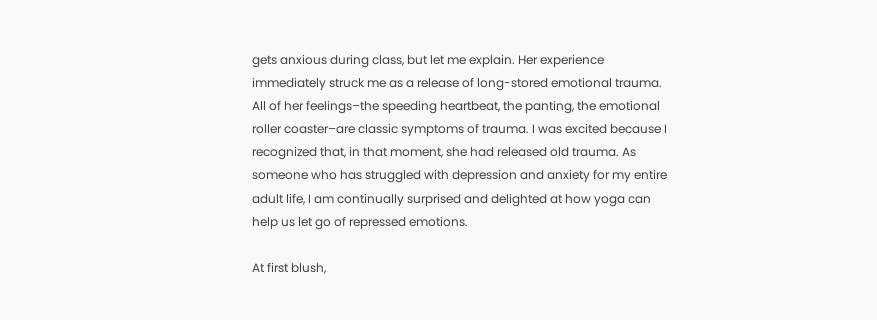gets anxious during class, but let me explain. Her experience immediately struck me as a release of long-stored emotional trauma. All of her feelings–the speeding heartbeat, the panting, the emotional roller coaster–are classic symptoms of trauma. I was excited because I recognized that, in that moment, she had released old trauma. As someone who has struggled with depression and anxiety for my entire adult life, I am continually surprised and delighted at how yoga can help us let go of repressed emotions.

At first blush,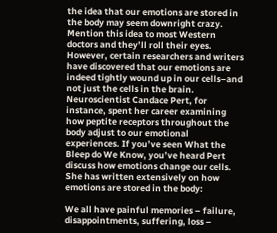the idea that our emotions are stored in the body may seem downright crazy. Mention this idea to most Western doctors and they’ll roll their eyes. However, certain researchers and writers have discovered that our emotions are indeed tightly wound up in our cells–and not just the cells in the brain. Neuroscientist Candace Pert, for instance, spent her career examining how peptite receptors throughout the body adjust to our emotional experiences. If you’ve seen What the Bleep do We Know, you’ve heard Pert discuss how emotions change our cells. She has written extensively on how emotions are stored in the body:

We all have painful memories – failure, disappointments, suffering, loss –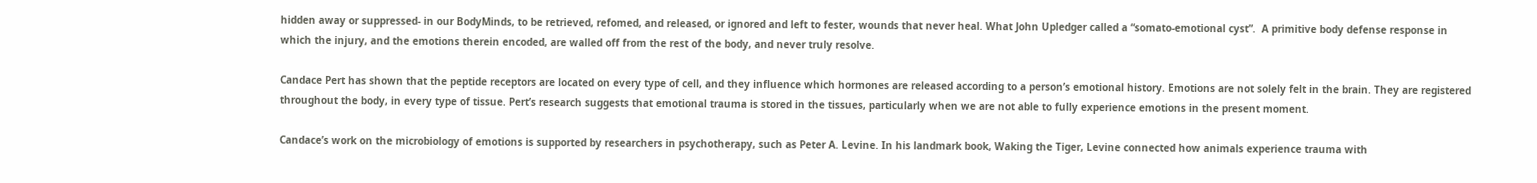hidden away or suppressed- in our BodyMinds, to be retrieved, refomed, and released, or ignored and left to fester, wounds that never heal. What John Upledger called a “somato-emotional cyst”.  A primitive body defense response in which the injury, and the emotions therein encoded, are walled off from the rest of the body, and never truly resolve.

Candace Pert has shown that the peptide receptors are located on every type of cell, and they influence which hormones are released according to a person’s emotional history. Emotions are not solely felt in the brain. They are registered throughout the body, in every type of tissue. Pert’s research suggests that emotional trauma is stored in the tissues, particularly when we are not able to fully experience emotions in the present moment.

Candace’s work on the microbiology of emotions is supported by researchers in psychotherapy, such as Peter A. Levine. In his landmark book, Waking the Tiger, Levine connected how animals experience trauma with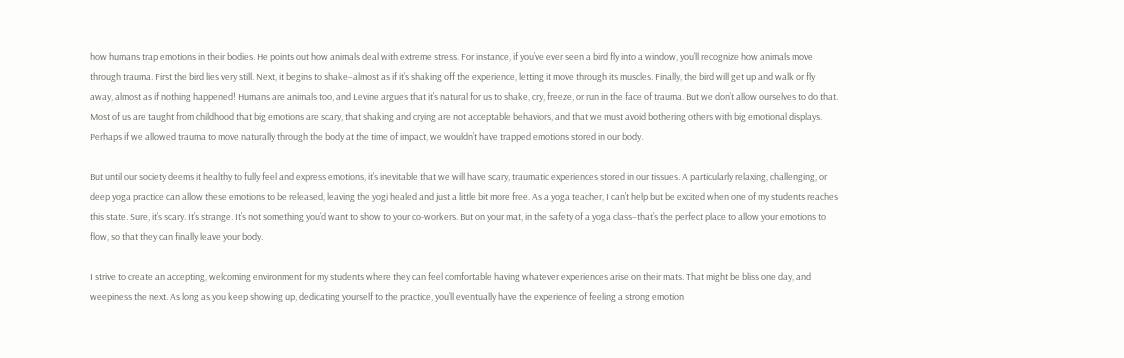how humans trap emotions in their bodies. He points out how animals deal with extreme stress. For instance, if you’ve ever seen a bird fly into a window, you’ll recognize how animals move through trauma. First the bird lies very still. Next, it begins to shake–almost as if it’s shaking off the experience, letting it move through its muscles. Finally, the bird will get up and walk or fly away, almost as if nothing happened! Humans are animals too, and Levine argues that it’s natural for us to shake, cry, freeze, or run in the face of trauma. But we don’t allow ourselves to do that. Most of us are taught from childhood that big emotions are scary, that shaking and crying are not acceptable behaviors, and that we must avoid bothering others with big emotional displays. Perhaps if we allowed trauma to move naturally through the body at the time of impact, we wouldn’t have trapped emotions stored in our body.

But until our society deems it healthy to fully feel and express emotions, it’s inevitable that we will have scary, traumatic experiences stored in our tissues. A particularly relaxing, challenging, or deep yoga practice can allow these emotions to be released, leaving the yogi healed and just a little bit more free. As a yoga teacher, I can’t help but be excited when one of my students reaches this state. Sure, it’s scary. It’s strange. It’s not something you’d want to show to your co-workers. But on your mat, in the safety of a yoga class–that’s the perfect place to allow your emotions to flow, so that they can finally leave your body.

I strive to create an accepting, welcoming environment for my students where they can feel comfortable having whatever experiences arise on their mats. That might be bliss one day, and weepiness the next. As long as you keep showing up, dedicating yourself to the practice, you’ll eventually have the experience of feeling a strong emotion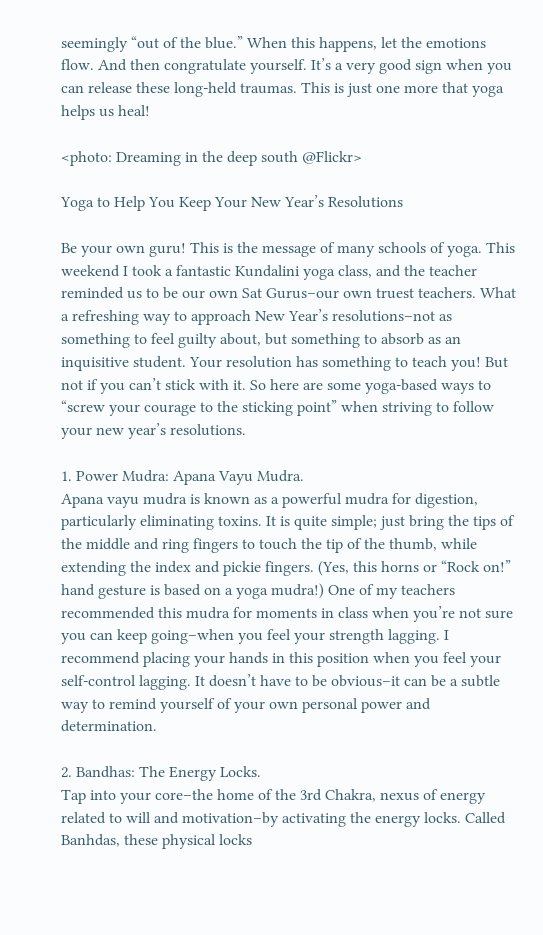seemingly “out of the blue.” When this happens, let the emotions flow. And then congratulate yourself. It’s a very good sign when you can release these long-held traumas. This is just one more that yoga helps us heal!

<photo: Dreaming in the deep south @Flickr>

Yoga to Help You Keep Your New Year’s Resolutions

Be your own guru! This is the message of many schools of yoga. This weekend I took a fantastic Kundalini yoga class, and the teacher reminded us to be our own Sat Gurus–our own truest teachers. What a refreshing way to approach New Year’s resolutions–not as something to feel guilty about, but something to absorb as an inquisitive student. Your resolution has something to teach you! But not if you can’t stick with it. So here are some yoga-based ways to “screw your courage to the sticking point” when striving to follow your new year’s resolutions.

1. Power Mudra: Apana Vayu Mudra.
Apana vayu mudra is known as a powerful mudra for digestion, particularly eliminating toxins. It is quite simple; just bring the tips of the middle and ring fingers to touch the tip of the thumb, while extending the index and pickie fingers. (Yes, this horns or “Rock on!” hand gesture is based on a yoga mudra!) One of my teachers recommended this mudra for moments in class when you’re not sure you can keep going–when you feel your strength lagging. I recommend placing your hands in this position when you feel your self-control lagging. It doesn’t have to be obvious–it can be a subtle way to remind yourself of your own personal power and determination.

2. Bandhas: The Energy Locks.
Tap into your core–the home of the 3rd Chakra, nexus of energy related to will and motivation–by activating the energy locks. Called Banhdas, these physical locks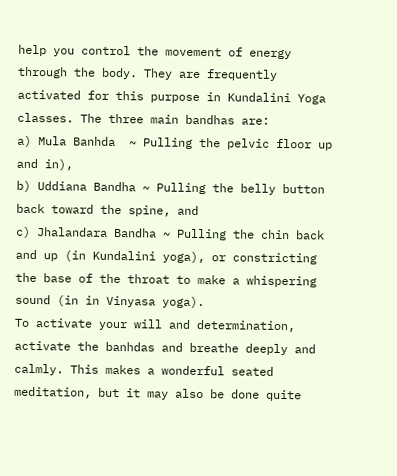help you control the movement of energy through the body. They are frequently activated for this purpose in Kundalini Yoga classes. The three main bandhas are:
a) Mula Banhda  ~ Pulling the pelvic floor up and in),
b) Uddiana Bandha ~ Pulling the belly button back toward the spine, and
c) Jhalandara Bandha ~ Pulling the chin back and up (in Kundalini yoga), or constricting the base of the throat to make a whispering sound (in in Vinyasa yoga).
To activate your will and determination, activate the banhdas and breathe deeply and calmly. This makes a wonderful seated meditation, but it may also be done quite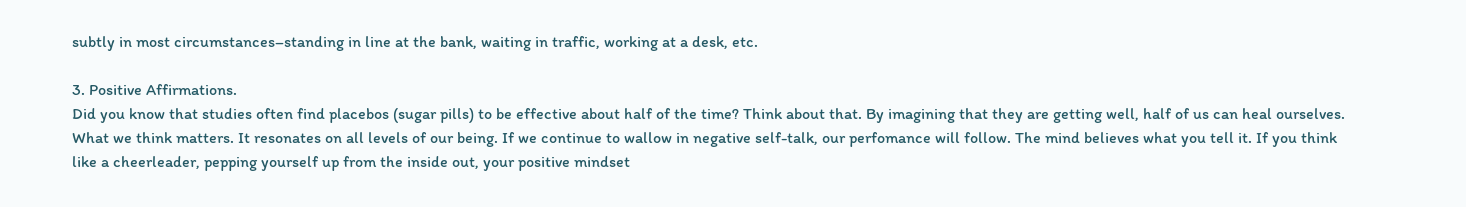subtly in most circumstances–standing in line at the bank, waiting in traffic, working at a desk, etc.

3. Positive Affirmations.
Did you know that studies often find placebos (sugar pills) to be effective about half of the time? Think about that. By imagining that they are getting well, half of us can heal ourselves. What we think matters. It resonates on all levels of our being. If we continue to wallow in negative self-talk, our perfomance will follow. The mind believes what you tell it. If you think like a cheerleader, pepping yourself up from the inside out, your positive mindset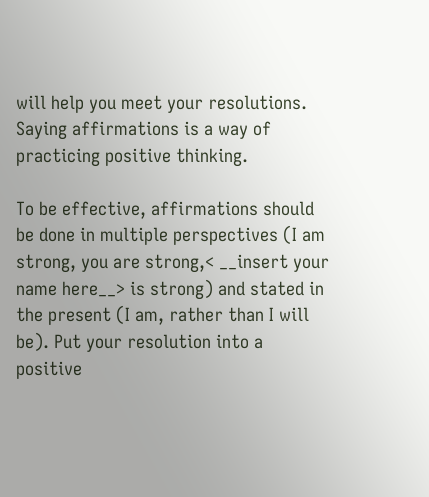will help you meet your resolutions. Saying affirmations is a way of practicing positive thinking.

To be effective, affirmations should be done in multiple perspectives (I am strong, you are strong,< __insert your name here__> is strong) and stated in the present (I am, rather than I will be). Put your resolution into a positive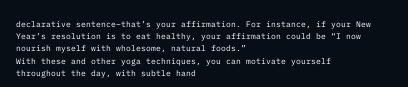declarative sentence–that’s your affirmation. For instance, if your New Year’s resolution is to eat healthy, your affirmation could be “I now nourish myself with wholesome, natural foods.”
With these and other yoga techniques, you can motivate yourself throughout the day, with subtle hand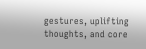gestures, uplifting thoughts, and core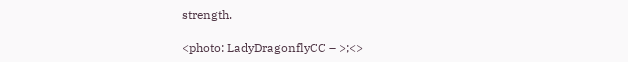strength.

<photo: LadyDragonflyCC – >;<>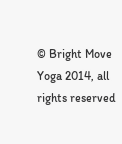© Bright Move Yoga 2014, all rights reserved